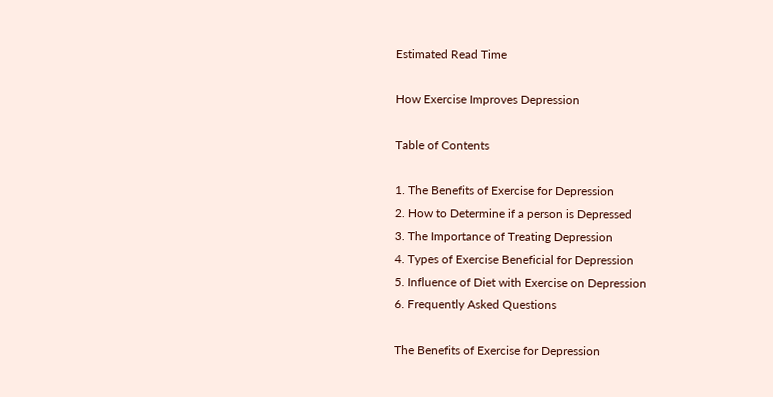Estimated Read Time

How Exercise Improves Depression

Table of Contents

1. The Benefits of Exercise for Depression
2. How to Determine if a person is Depressed
3. The Importance of Treating Depression
4. Types of Exercise Beneficial for Depression
5. Influence of Diet with Exercise on Depression
6. Frequently Asked Questions

The Benefits of Exercise for Depression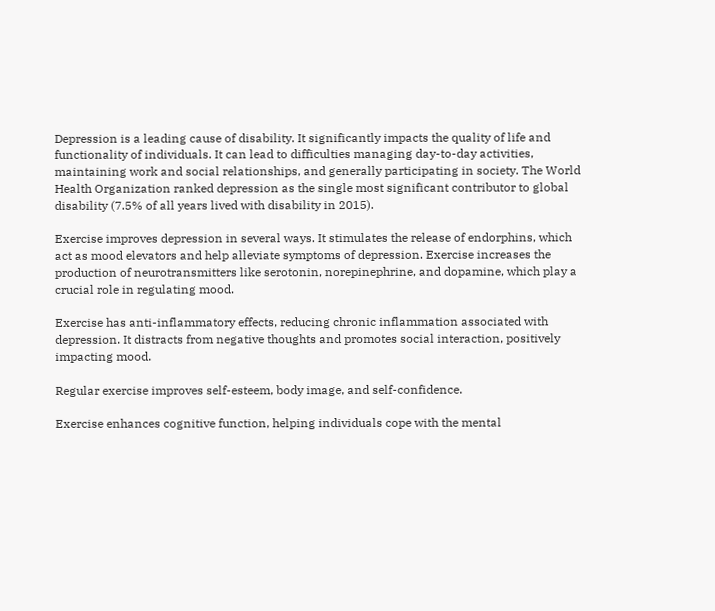Depression is a leading cause of disability. It significantly impacts the quality of life and functionality of individuals. It can lead to difficulties managing day-to-day activities, maintaining work and social relationships, and generally participating in society. The World Health Organization ranked depression as the single most significant contributor to global disability (7.5% of all years lived with disability in 2015).

Exercise improves depression in several ways. It stimulates the release of endorphins, which act as mood elevators and help alleviate symptoms of depression. Exercise increases the production of neurotransmitters like serotonin, norepinephrine, and dopamine, which play a crucial role in regulating mood.

Exercise has anti-inflammatory effects, reducing chronic inflammation associated with depression. It distracts from negative thoughts and promotes social interaction, positively impacting mood.

Regular exercise improves self-esteem, body image, and self-confidence.

Exercise enhances cognitive function, helping individuals cope with the mental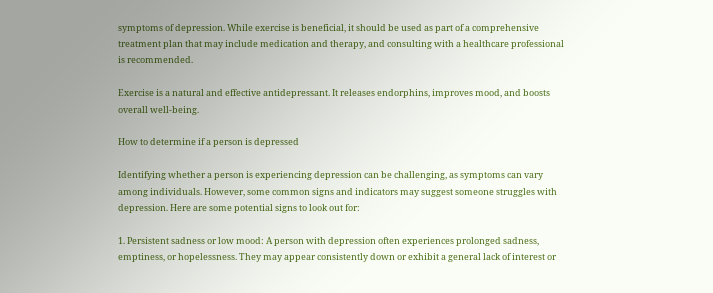symptoms of depression. While exercise is beneficial, it should be used as part of a comprehensive treatment plan that may include medication and therapy, and consulting with a healthcare professional is recommended.

Exercise is a natural and effective antidepressant. It releases endorphins, improves mood, and boosts overall well-being.

How to determine if a person is depressed

Identifying whether a person is experiencing depression can be challenging, as symptoms can vary among individuals. However, some common signs and indicators may suggest someone struggles with depression. Here are some potential signs to look out for:

1. Persistent sadness or low mood: A person with depression often experiences prolonged sadness, emptiness, or hopelessness. They may appear consistently down or exhibit a general lack of interest or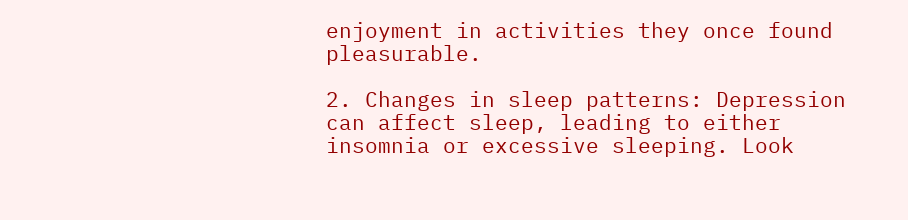enjoyment in activities they once found pleasurable.

2. Changes in sleep patterns: Depression can affect sleep, leading to either insomnia or excessive sleeping. Look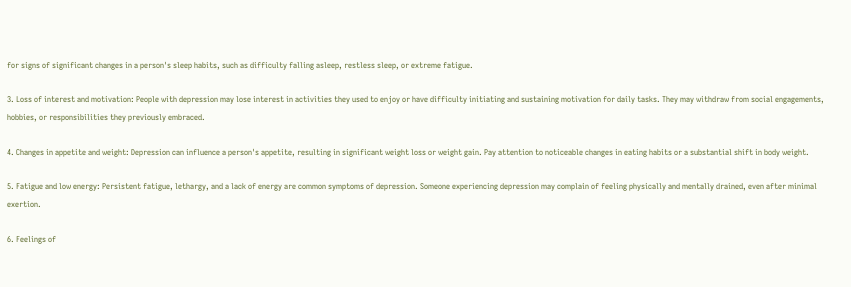for signs of significant changes in a person's sleep habits, such as difficulty falling asleep, restless sleep, or extreme fatigue.

3. Loss of interest and motivation: People with depression may lose interest in activities they used to enjoy or have difficulty initiating and sustaining motivation for daily tasks. They may withdraw from social engagements, hobbies, or responsibilities they previously embraced.

4. Changes in appetite and weight: Depression can influence a person's appetite, resulting in significant weight loss or weight gain. Pay attention to noticeable changes in eating habits or a substantial shift in body weight.

5. Fatigue and low energy: Persistent fatigue, lethargy, and a lack of energy are common symptoms of depression. Someone experiencing depression may complain of feeling physically and mentally drained, even after minimal exertion.

6. Feelings of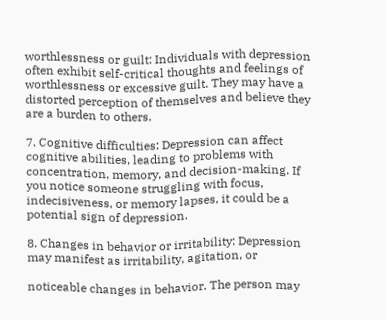worthlessness or guilt: Individuals with depression often exhibit self-critical thoughts and feelings of worthlessness or excessive guilt. They may have a distorted perception of themselves and believe they are a burden to others.

7. Cognitive difficulties: Depression can affect cognitive abilities, leading to problems with concentration, memory, and decision-making. If you notice someone struggling with focus, indecisiveness, or memory lapses, it could be a potential sign of depression.

8. Changes in behavior or irritability: Depression may manifest as irritability, agitation, or

noticeable changes in behavior. The person may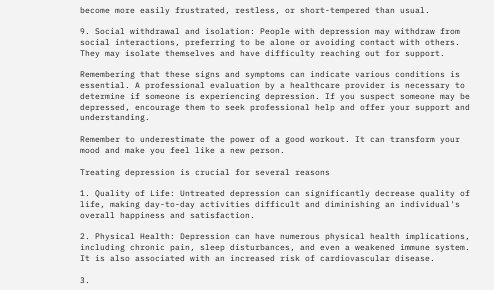become more easily frustrated, restless, or short-tempered than usual.

9. Social withdrawal and isolation: People with depression may withdraw from social interactions, preferring to be alone or avoiding contact with others. They may isolate themselves and have difficulty reaching out for support.

Remembering that these signs and symptoms can indicate various conditions is essential. A professional evaluation by a healthcare provider is necessary to determine if someone is experiencing depression. If you suspect someone may be depressed, encourage them to seek professional help and offer your support and understanding.

Remember to underestimate the power of a good workout. It can transform your mood and make you feel like a new person.

Treating depression is crucial for several reasons

1. Quality of Life: Untreated depression can significantly decrease quality of life, making day-to-day activities difficult and diminishing an individual's overall happiness and satisfaction.

2. Physical Health: Depression can have numerous physical health implications, including chronic pain, sleep disturbances, and even a weakened immune system. It is also associated with an increased risk of cardiovascular disease.

3.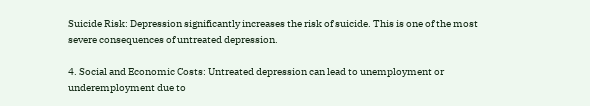Suicide Risk: Depression significantly increases the risk of suicide. This is one of the most severe consequences of untreated depression.

4. Social and Economic Costs: Untreated depression can lead to unemployment or underemployment due to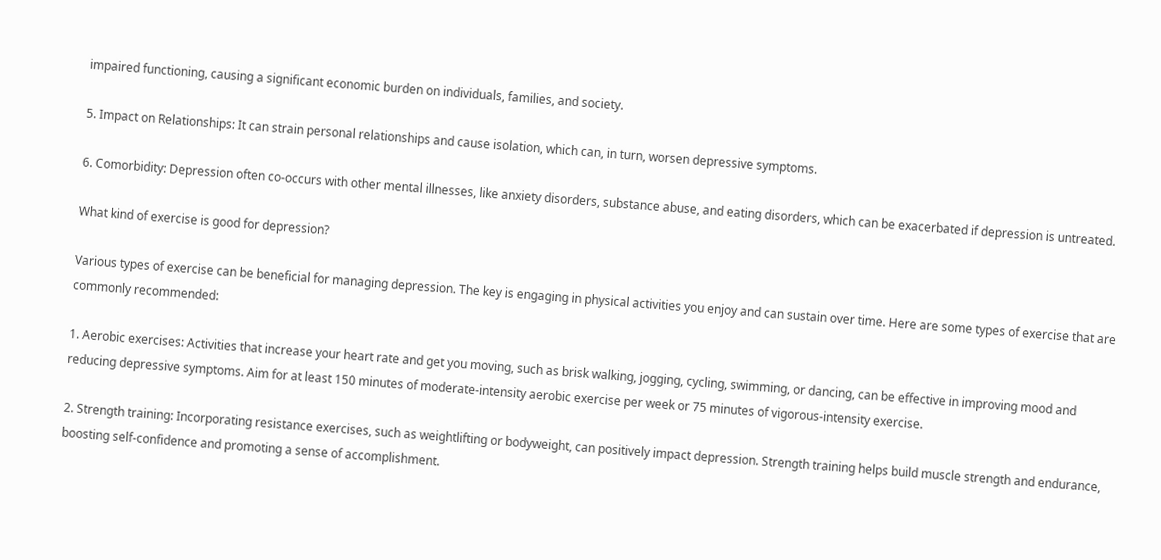impaired functioning, causing a significant economic burden on individuals, families, and society.

5. Impact on Relationships: It can strain personal relationships and cause isolation, which can, in turn, worsen depressive symptoms.

6. Comorbidity: Depression often co-occurs with other mental illnesses, like anxiety disorders, substance abuse, and eating disorders, which can be exacerbated if depression is untreated.

What kind of exercise is good for depression?

Various types of exercise can be beneficial for managing depression. The key is engaging in physical activities you enjoy and can sustain over time. Here are some types of exercise that are commonly recommended:

1. Aerobic exercises: Activities that increase your heart rate and get you moving, such as brisk walking, jogging, cycling, swimming, or dancing, can be effective in improving mood and reducing depressive symptoms. Aim for at least 150 minutes of moderate-intensity aerobic exercise per week or 75 minutes of vigorous-intensity exercise.

2. Strength training: Incorporating resistance exercises, such as weightlifting or bodyweight, can positively impact depression. Strength training helps build muscle strength and endurance, boosting self-confidence and promoting a sense of accomplishment.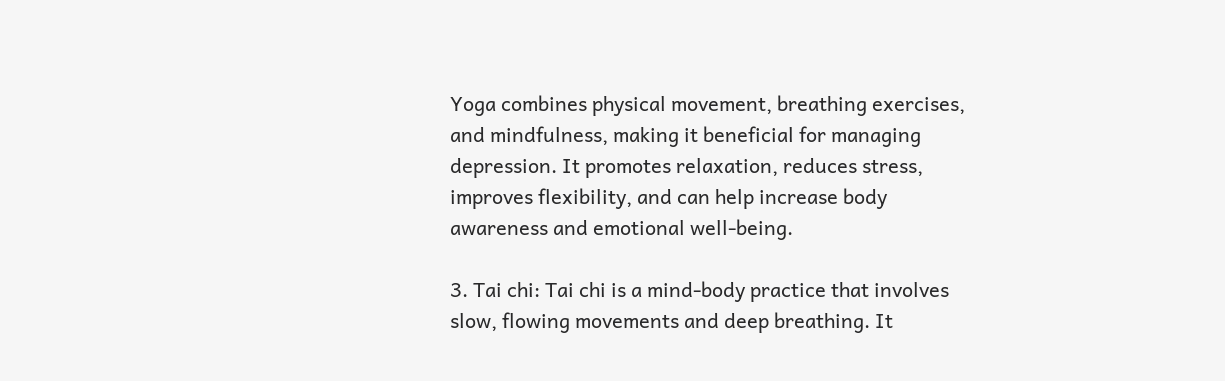Yoga combines physical movement, breathing exercises, and mindfulness, making it beneficial for managing depression. It promotes relaxation, reduces stress, improves flexibility, and can help increase body awareness and emotional well-being.

3. Tai chi: Tai chi is a mind-body practice that involves slow, flowing movements and deep breathing. It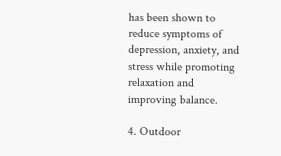has been shown to reduce symptoms of depression, anxiety, and stress while promoting relaxation and improving balance.

4. Outdoor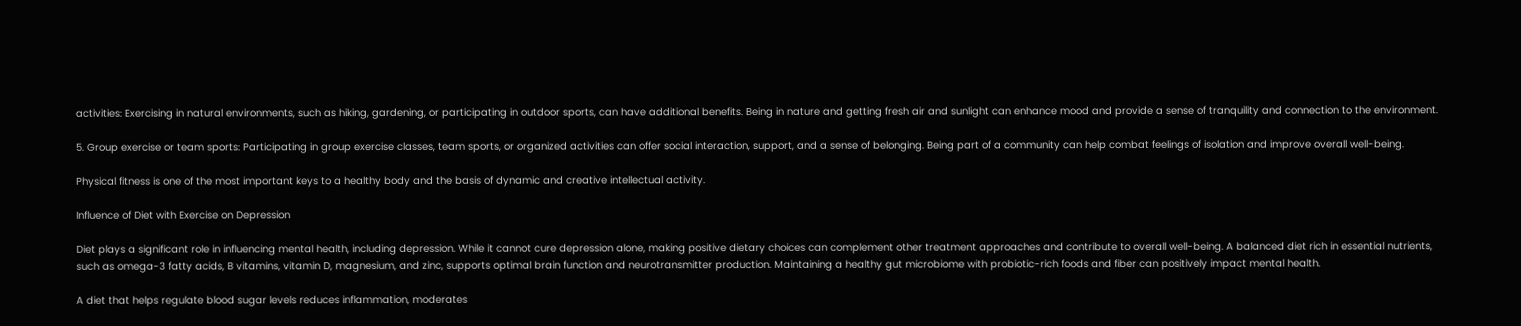activities: Exercising in natural environments, such as hiking, gardening, or participating in outdoor sports, can have additional benefits. Being in nature and getting fresh air and sunlight can enhance mood and provide a sense of tranquility and connection to the environment.

5. Group exercise or team sports: Participating in group exercise classes, team sports, or organized activities can offer social interaction, support, and a sense of belonging. Being part of a community can help combat feelings of isolation and improve overall well-being.

Physical fitness is one of the most important keys to a healthy body and the basis of dynamic and creative intellectual activity.

Influence of Diet with Exercise on Depression

Diet plays a significant role in influencing mental health, including depression. While it cannot cure depression alone, making positive dietary choices can complement other treatment approaches and contribute to overall well-being. A balanced diet rich in essential nutrients, such as omega-3 fatty acids, B vitamins, vitamin D, magnesium, and zinc, supports optimal brain function and neurotransmitter production. Maintaining a healthy gut microbiome with probiotic-rich foods and fiber can positively impact mental health.

A diet that helps regulate blood sugar levels reduces inflammation, moderates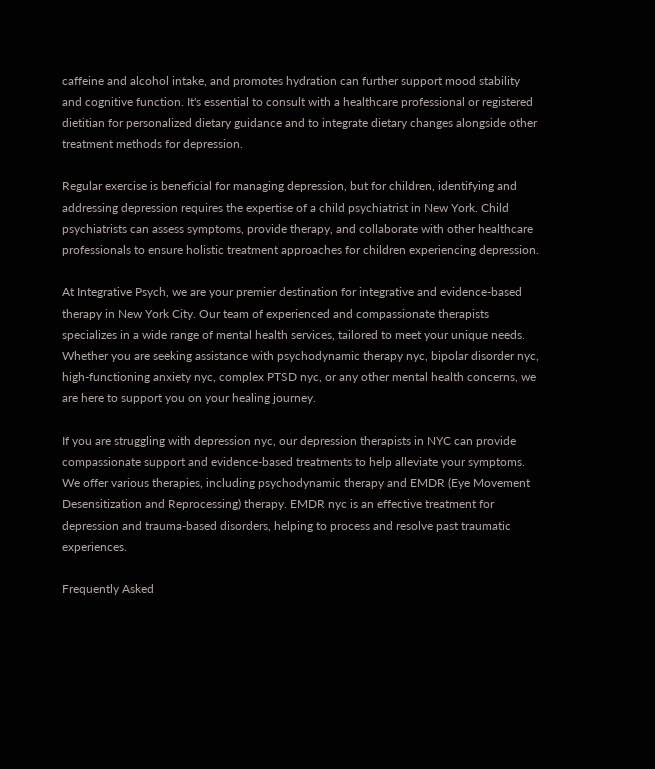caffeine and alcohol intake, and promotes hydration can further support mood stability and cognitive function. It's essential to consult with a healthcare professional or registered dietitian for personalized dietary guidance and to integrate dietary changes alongside other treatment methods for depression.

Regular exercise is beneficial for managing depression, but for children, identifying and addressing depression requires the expertise of a child psychiatrist in New York. Child psychiatrists can assess symptoms, provide therapy, and collaborate with other healthcare professionals to ensure holistic treatment approaches for children experiencing depression.

At Integrative Psych, we are your premier destination for integrative and evidence-based therapy in New York City. Our team of experienced and compassionate therapists specializes in a wide range of mental health services, tailored to meet your unique needs. Whether you are seeking assistance with psychodynamic therapy nyc, bipolar disorder nyc, high-functioning anxiety nyc, complex PTSD nyc, or any other mental health concerns, we are here to support you on your healing journey.

If you are struggling with depression nyc, our depression therapists in NYC can provide compassionate support and evidence-based treatments to help alleviate your symptoms. We offer various therapies, including psychodynamic therapy and EMDR (Eye Movement Desensitization and Reprocessing) therapy. EMDR nyc is an effective treatment for depression and trauma-based disorders, helping to process and resolve past traumatic experiences.

Frequently Asked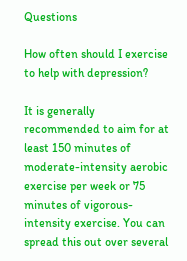Questions

How often should I exercise to help with depression?

It is generally recommended to aim for at least 150 minutes of moderate-intensity aerobic exercise per week or 75 minutes of vigorous-intensity exercise. You can spread this out over several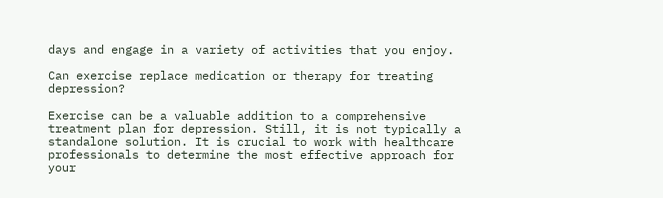days and engage in a variety of activities that you enjoy.

Can exercise replace medication or therapy for treating depression?

Exercise can be a valuable addition to a comprehensive treatment plan for depression. Still, it is not typically a standalone solution. It is crucial to work with healthcare professionals to determine the most effective approach for your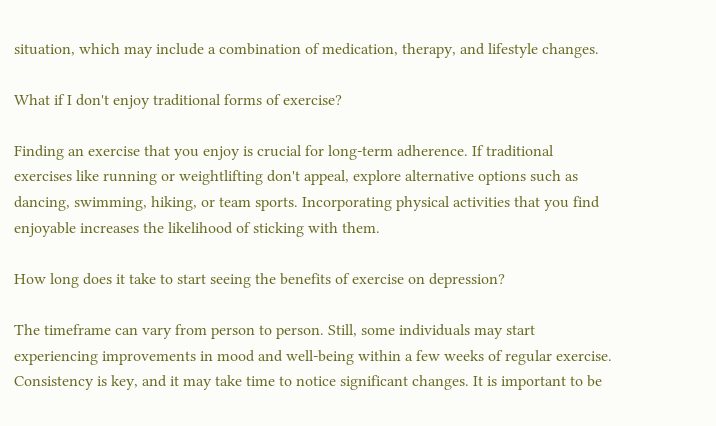situation, which may include a combination of medication, therapy, and lifestyle changes.

What if I don't enjoy traditional forms of exercise?

Finding an exercise that you enjoy is crucial for long-term adherence. If traditional exercises like running or weightlifting don't appeal, explore alternative options such as dancing, swimming, hiking, or team sports. Incorporating physical activities that you find enjoyable increases the likelihood of sticking with them.

How long does it take to start seeing the benefits of exercise on depression?

The timeframe can vary from person to person. Still, some individuals may start experiencing improvements in mood and well-being within a few weeks of regular exercise. Consistency is key, and it may take time to notice significant changes. It is important to be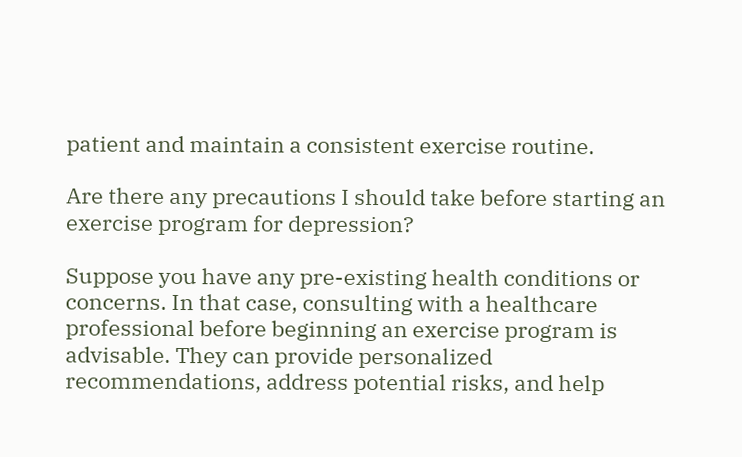patient and maintain a consistent exercise routine.

Are there any precautions I should take before starting an exercise program for depression?

Suppose you have any pre-existing health conditions or concerns. In that case, consulting with a healthcare professional before beginning an exercise program is advisable. They can provide personalized recommendations, address potential risks, and help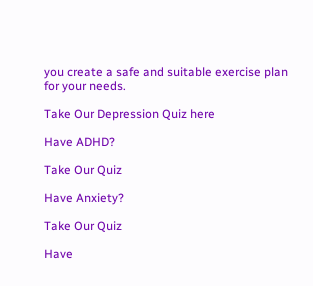you create a safe and suitable exercise plan for your needs.

Take Our Depression Quiz here

Have ADHD?

Take Our Quiz

Have Anxiety?

Take Our Quiz

Have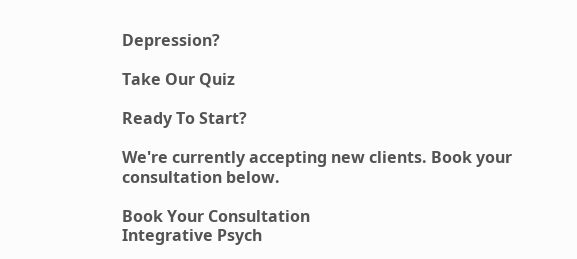Depression?

Take Our Quiz

Ready To Start?

We're currently accepting new clients. Book your consultation below.

Book Your Consultation
Integrative Psych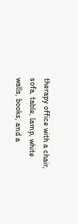therapy office with a chair, sofa, table, lamp, white walls, books, and a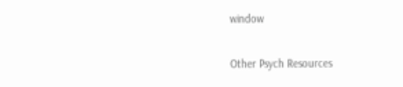window

Other Psych Resources